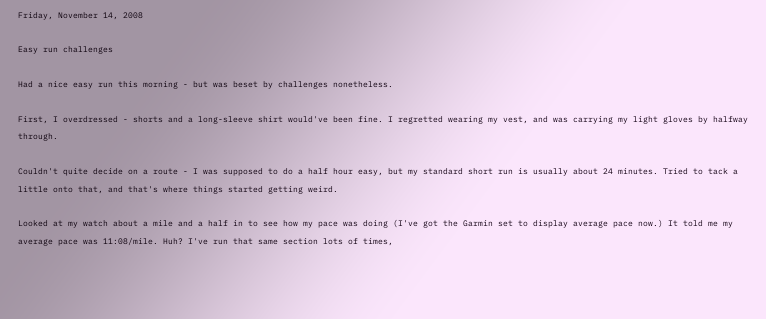Friday, November 14, 2008

Easy run challenges

Had a nice easy run this morning - but was beset by challenges nonetheless.

First, I overdressed - shorts and a long-sleeve shirt would've been fine. I regretted wearing my vest, and was carrying my light gloves by halfway through.

Couldn't quite decide on a route - I was supposed to do a half hour easy, but my standard short run is usually about 24 minutes. Tried to tack a little onto that, and that's where things started getting weird.

Looked at my watch about a mile and a half in to see how my pace was doing (I've got the Garmin set to display average pace now.) It told me my average pace was 11:08/mile. Huh? I've run that same section lots of times,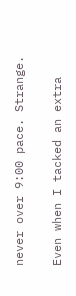never over 9:00 pace. Strange.

Even when I tacked an extra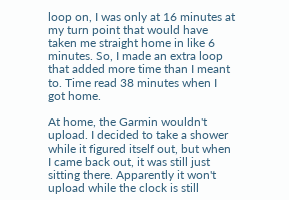loop on, I was only at 16 minutes at my turn point that would have taken me straight home in like 6 minutes. So, I made an extra loop that added more time than I meant to. Time read 38 minutes when I got home.

At home, the Garmin wouldn't upload. I decided to take a shower while it figured itself out, but when I came back out, it was still just sitting there. Apparently it won't upload while the clock is still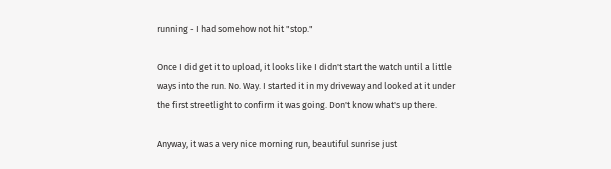running - I had somehow not hit "stop."

Once I did get it to upload, it looks like I didn't start the watch until a little ways into the run. No. Way. I started it in my driveway and looked at it under the first streetlight to confirm it was going. Don't know what's up there.

Anyway, it was a very nice morning run, beautiful sunrise just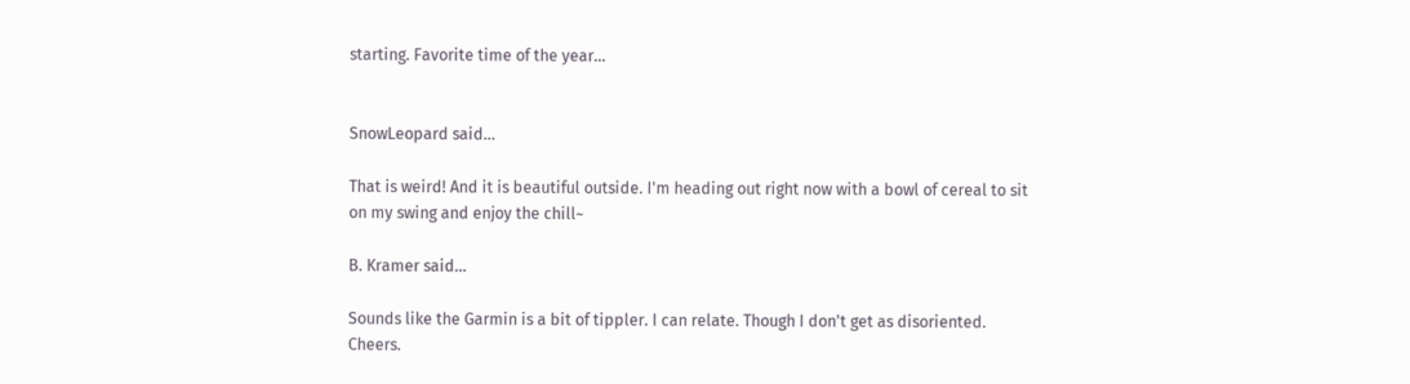starting. Favorite time of the year...


SnowLeopard said...

That is weird! And it is beautiful outside. I'm heading out right now with a bowl of cereal to sit on my swing and enjoy the chill~

B. Kramer said...

Sounds like the Garmin is a bit of tippler. I can relate. Though I don't get as disoriented. Cheers.